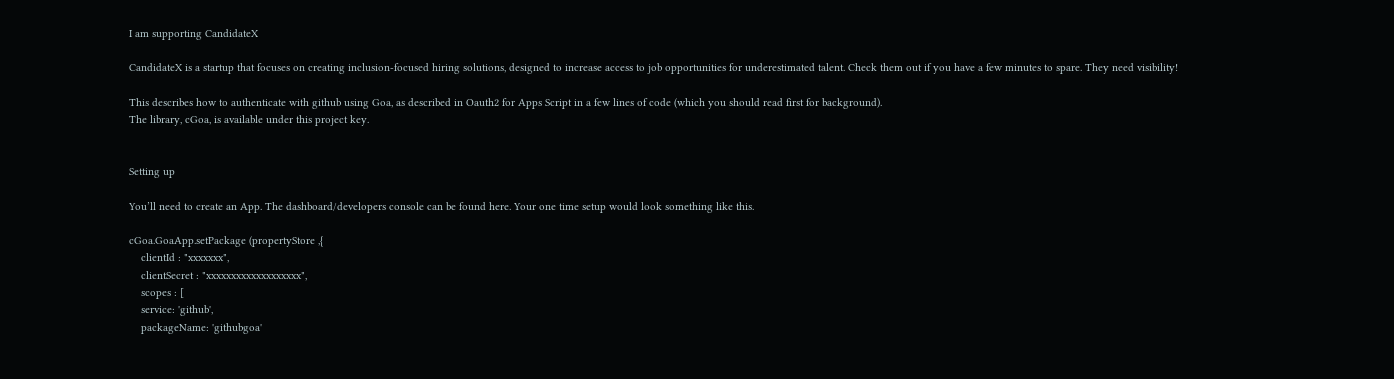I am supporting CandidateX

CandidateX is a startup that focuses on creating inclusion-focused hiring solutions, designed to increase access to job opportunities for underestimated talent. Check them out if you have a few minutes to spare. They need visibility!

This describes how to authenticate with github using Goa, as described in Oauth2 for Apps Script in a few lines of code (which you should read first for background).
The library, cGoa, is available under this project key.


Setting up

You’ll need to create an App. The dashboard/developers console can be found here. Your one time setup would look something like this.

cGoa.GoaApp.setPackage (propertyStore ,{
    clientId : "xxxxxxx",
    clientSecret : "xxxxxxxxxxxxxxxxxxx",
    scopes : [
    service: 'github',
    packageName: 'githubgoa'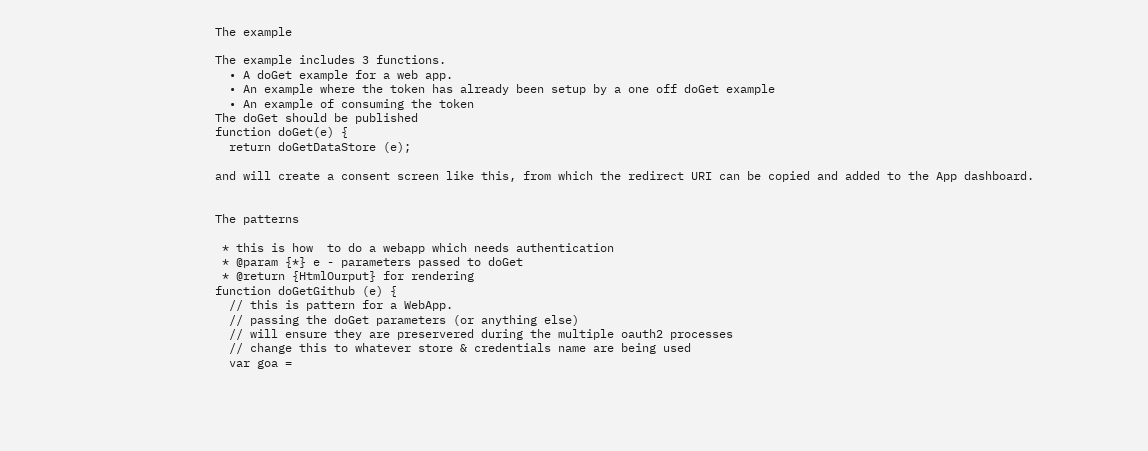The example

The example includes 3 functions.
  • A doGet example for a web app.
  • An example where the token has already been setup by a one off doGet example
  • An example of consuming the token
The doGet should be published
function doGet(e) {
  return doGetDataStore (e);

and will create a consent screen like this, from which the redirect URI can be copied and added to the App dashboard.


The patterns

 * this is how  to do a webapp which needs authentication
 * @param {*} e - parameters passed to doGet
 * @return {HtmlOurput} for rendering
function doGetGithub (e) {
  // this is pattern for a WebApp.
  // passing the doGet parameters (or anything else)
  // will ensure they are preservered during the multiple oauth2 processes
  // change this to whatever store & credentials name are being used
  var goa =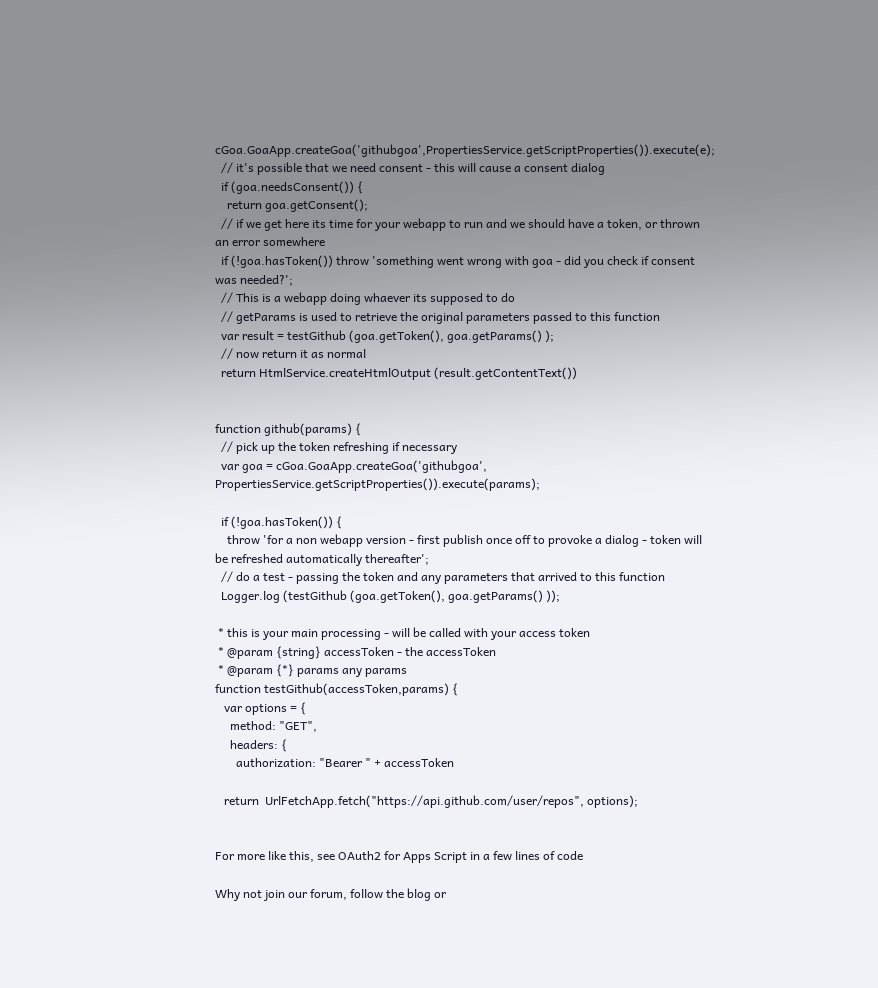cGoa.GoaApp.createGoa('githubgoa',PropertiesService.getScriptProperties()).execute(e);
  // it's possible that we need consent - this will cause a consent dialog
  if (goa.needsConsent()) {
    return goa.getConsent();
  // if we get here its time for your webapp to run and we should have a token, or thrown an error somewhere
  if (!goa.hasToken()) throw 'something went wrong with goa - did you check if consent was needed?';
  // This is a webapp doing whaever its supposed to do
  // getParams is used to retrieve the original parameters passed to this function
  var result = testGithub (goa.getToken(), goa.getParams() );
  // now return it as normal
  return HtmlService.createHtmlOutput (result.getContentText())


function github(params) {
  // pick up the token refreshing if necessary
  var goa = cGoa.GoaApp.createGoa('githubgoa', PropertiesService.getScriptProperties()).execute(params);

  if (!goa.hasToken()) {
    throw 'for a non webapp version - first publish once off to provoke a dialog - token will be refreshed automatically thereafter';
  // do a test - passing the token and any parameters that arrived to this function
  Logger.log (testGithub (goa.getToken(), goa.getParams() ));

 * this is your main processing - will be called with your access token
 * @param {string} accessToken - the accessToken
 * @param {*} params any params
function testGithub(accessToken,params) {
   var options = {
     method: "GET",
     headers: {
       authorization: "Bearer " + accessToken

   return  UrlFetchApp.fetch("https://api.github.com/user/repos", options);


For more like this, see OAuth2 for Apps Script in a few lines of code

Why not join our forum, follow the blog or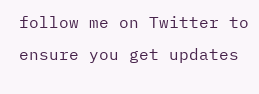follow me on Twitter to ensure you get updates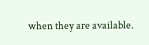when they are available.